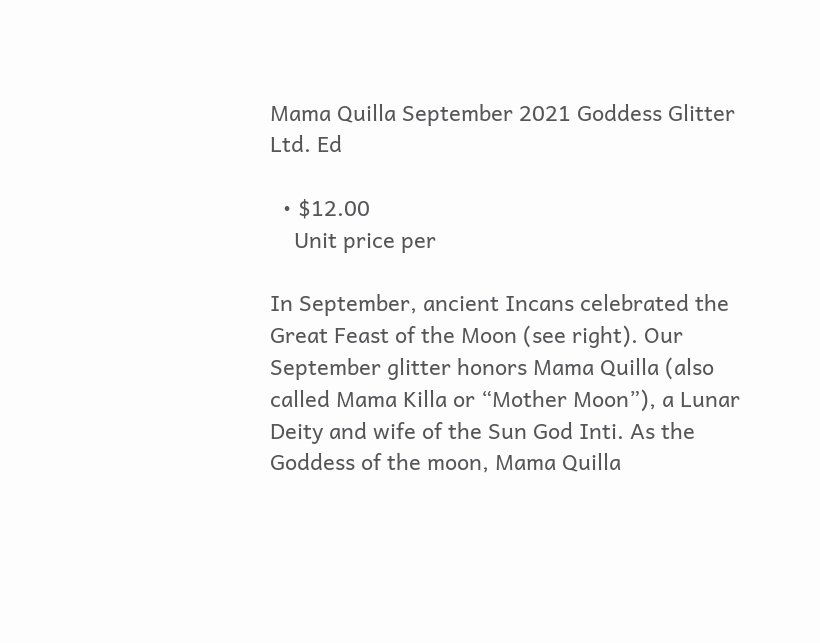Mama Quilla September 2021 Goddess Glitter Ltd. Ed

  • $12.00
    Unit price per

In September, ancient Incans celebrated the Great Feast of the Moon (see right). Our September glitter honors Mama Quilla (also called Mama Killa or “Mother Moon”), a Lunar Deity and wife of the Sun God Inti. As the Goddess of the moon, Mama Quilla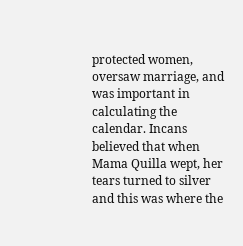protected women, oversaw marriage, and was important in calculating the calendar. Incans believed that when Mama Quilla wept, her tears turned to silver and this was where the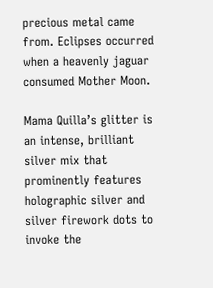precious metal came from. Eclipses occurred when a heavenly jaguar consumed Mother Moon.

Mama Quilla’s glitter is an intense, brilliant silver mix that prominently features holographic silver and silver firework dots to invoke the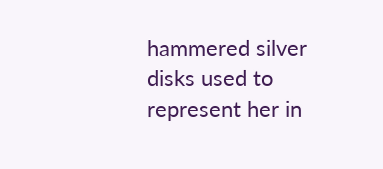hammered silver disks used to represent her in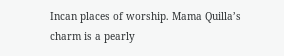Incan places of worship. Mama Quilla’s charm is a pearly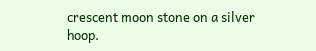crescent moon stone on a silver hoop.